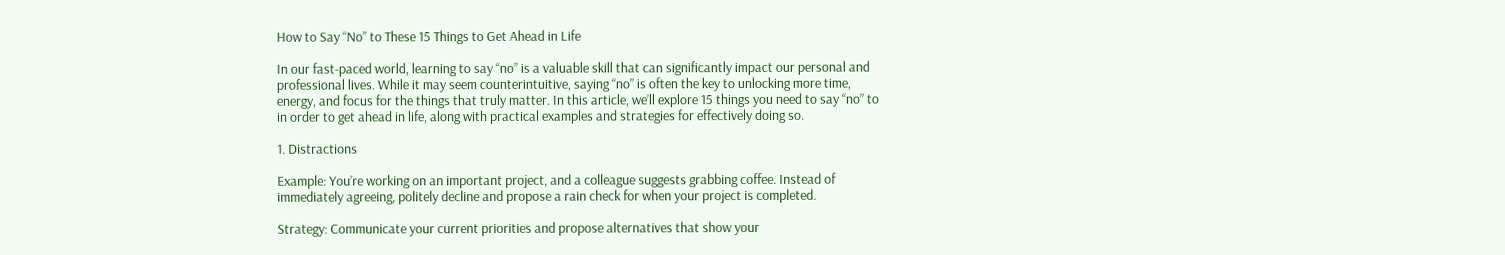How to Say “No” to These 15 Things to Get Ahead in Life

In our fast-paced world, learning to say “no” is a valuable skill that can significantly impact our personal and professional lives. While it may seem counterintuitive, saying “no” is often the key to unlocking more time, energy, and focus for the things that truly matter. In this article, we’ll explore 15 things you need to say “no” to in order to get ahead in life, along with practical examples and strategies for effectively doing so.

1. Distractions

Example: You’re working on an important project, and a colleague suggests grabbing coffee. Instead of immediately agreeing, politely decline and propose a rain check for when your project is completed.

Strategy: Communicate your current priorities and propose alternatives that show your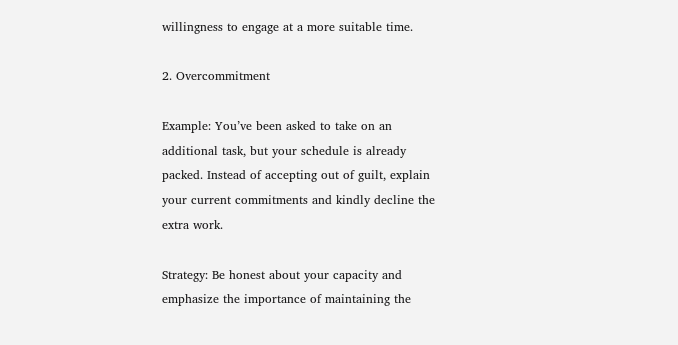willingness to engage at a more suitable time.

2. Overcommitment

Example: You’ve been asked to take on an additional task, but your schedule is already packed. Instead of accepting out of guilt, explain your current commitments and kindly decline the extra work.

Strategy: Be honest about your capacity and emphasize the importance of maintaining the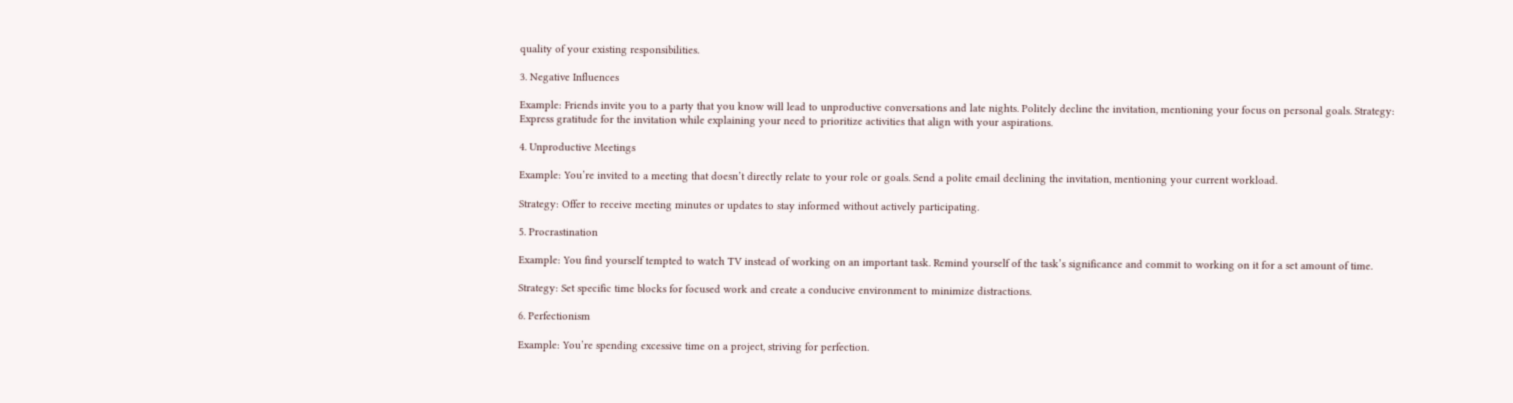quality of your existing responsibilities.

3. Negative Influences

Example: Friends invite you to a party that you know will lead to unproductive conversations and late nights. Politely decline the invitation, mentioning your focus on personal goals. Strategy: Express gratitude for the invitation while explaining your need to prioritize activities that align with your aspirations.

4. Unproductive Meetings

Example: You’re invited to a meeting that doesn’t directly relate to your role or goals. Send a polite email declining the invitation, mentioning your current workload.

Strategy: Offer to receive meeting minutes or updates to stay informed without actively participating.

5. Procrastination

Example: You find yourself tempted to watch TV instead of working on an important task. Remind yourself of the task’s significance and commit to working on it for a set amount of time.

Strategy: Set specific time blocks for focused work and create a conducive environment to minimize distractions.

6. Perfectionism

Example: You’re spending excessive time on a project, striving for perfection.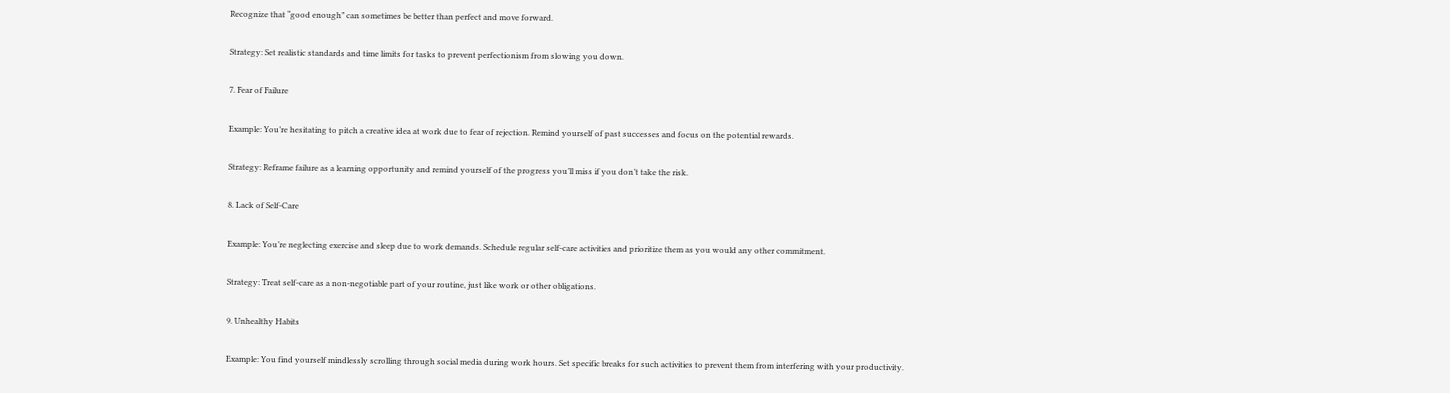Recognize that “good enough” can sometimes be better than perfect and move forward.

Strategy: Set realistic standards and time limits for tasks to prevent perfectionism from slowing you down.

7. Fear of Failure

Example: You’re hesitating to pitch a creative idea at work due to fear of rejection. Remind yourself of past successes and focus on the potential rewards.

Strategy: Reframe failure as a learning opportunity and remind yourself of the progress you’ll miss if you don’t take the risk.

8. Lack of Self-Care

Example: You’re neglecting exercise and sleep due to work demands. Schedule regular self-care activities and prioritize them as you would any other commitment.

Strategy: Treat self-care as a non-negotiable part of your routine, just like work or other obligations.

9. Unhealthy Habits

Example: You find yourself mindlessly scrolling through social media during work hours. Set specific breaks for such activities to prevent them from interfering with your productivity.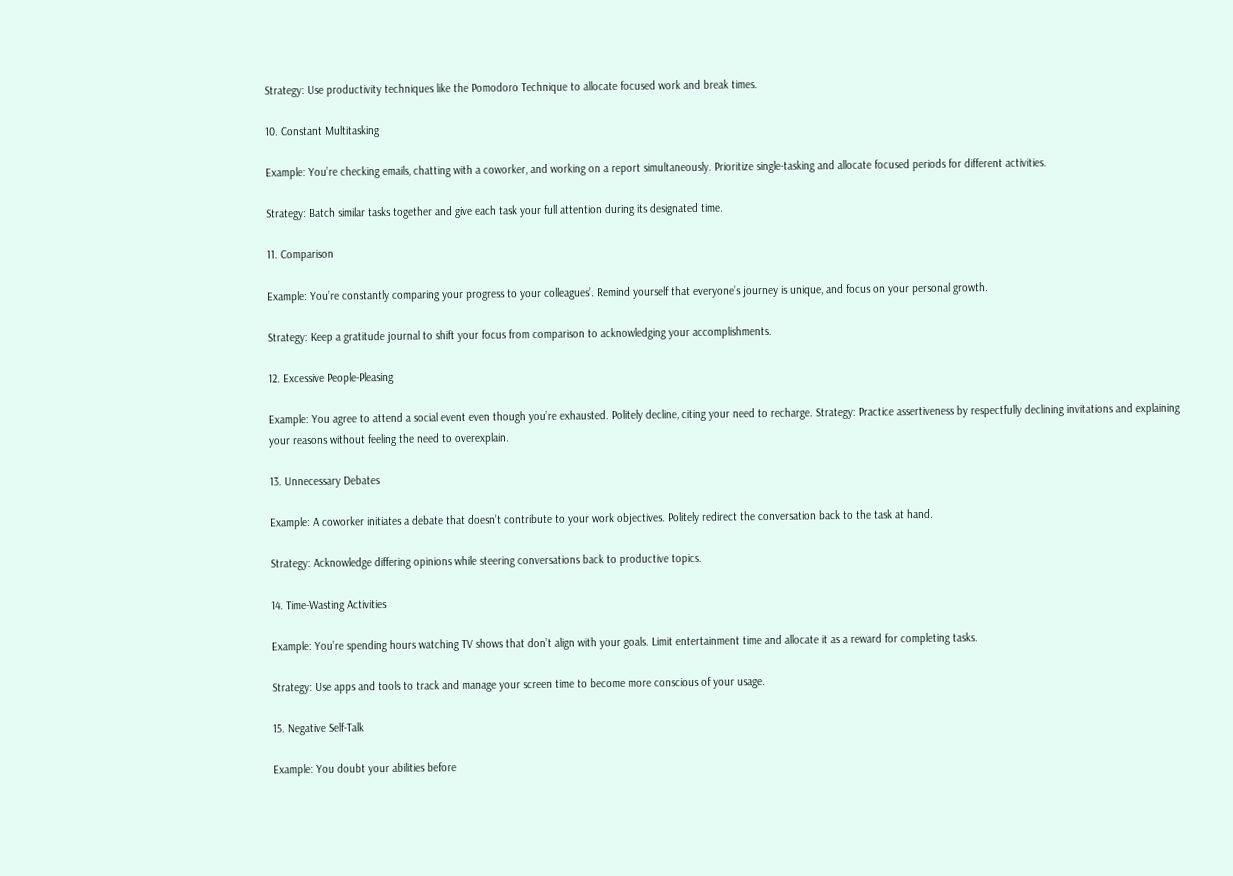Strategy: Use productivity techniques like the Pomodoro Technique to allocate focused work and break times.

10. Constant Multitasking

Example: You’re checking emails, chatting with a coworker, and working on a report simultaneously. Prioritize single-tasking and allocate focused periods for different activities.

Strategy: Batch similar tasks together and give each task your full attention during its designated time.

11. Comparison

Example: You’re constantly comparing your progress to your colleagues’. Remind yourself that everyone’s journey is unique, and focus on your personal growth.

Strategy: Keep a gratitude journal to shift your focus from comparison to acknowledging your accomplishments.

12. Excessive People-Pleasing

Example: You agree to attend a social event even though you’re exhausted. Politely decline, citing your need to recharge. Strategy: Practice assertiveness by respectfully declining invitations and explaining your reasons without feeling the need to overexplain.

13. Unnecessary Debates

Example: A coworker initiates a debate that doesn’t contribute to your work objectives. Politely redirect the conversation back to the task at hand.

Strategy: Acknowledge differing opinions while steering conversations back to productive topics.

14. Time-Wasting Activities

Example: You’re spending hours watching TV shows that don’t align with your goals. Limit entertainment time and allocate it as a reward for completing tasks.

Strategy: Use apps and tools to track and manage your screen time to become more conscious of your usage.

15. Negative Self-Talk

Example: You doubt your abilities before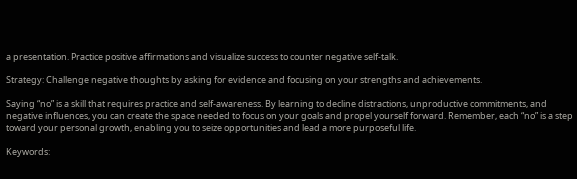a presentation. Practice positive affirmations and visualize success to counter negative self-talk.

Strategy: Challenge negative thoughts by asking for evidence and focusing on your strengths and achievements.

Saying “no” is a skill that requires practice and self-awareness. By learning to decline distractions, unproductive commitments, and negative influences, you can create the space needed to focus on your goals and propel yourself forward. Remember, each “no” is a step toward your personal growth, enabling you to seize opportunities and lead a more purposeful life.

Keywords: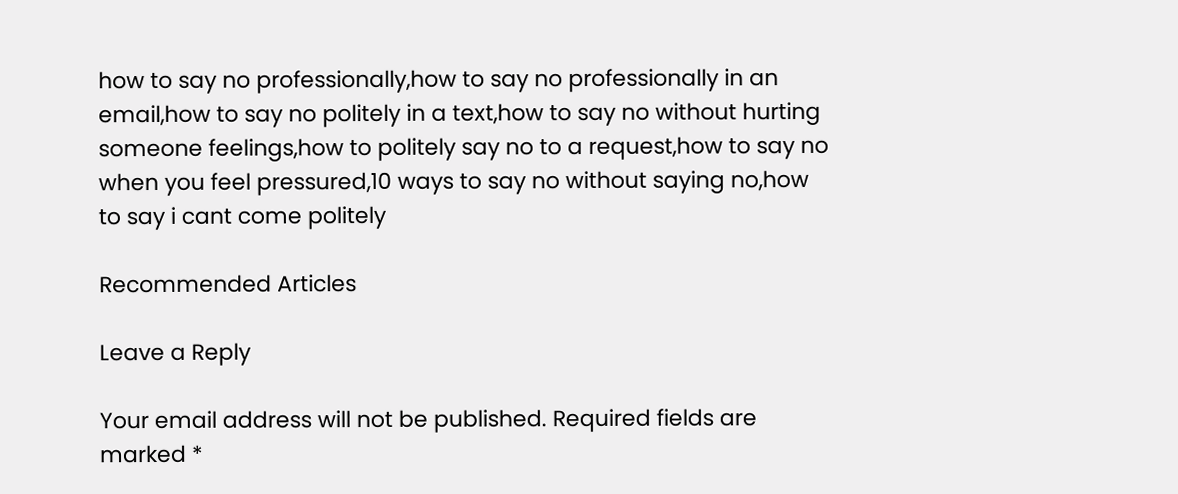how to say no professionally,how to say no professionally in an email,how to say no politely in a text,how to say no without hurting someone feelings,how to politely say no to a request,how to say no when you feel pressured,10 ways to say no without saying no,how to say i cant come politely

Recommended Articles

Leave a Reply

Your email address will not be published. Required fields are marked *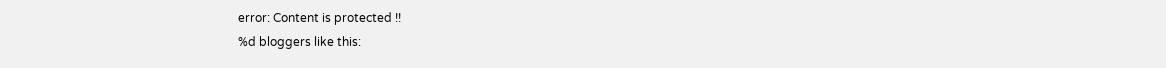error: Content is protected !!
%d bloggers like this: